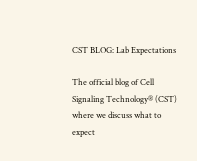CST BLOG: Lab Expectations

The official blog of Cell Signaling Technology® (CST) where we discuss what to expect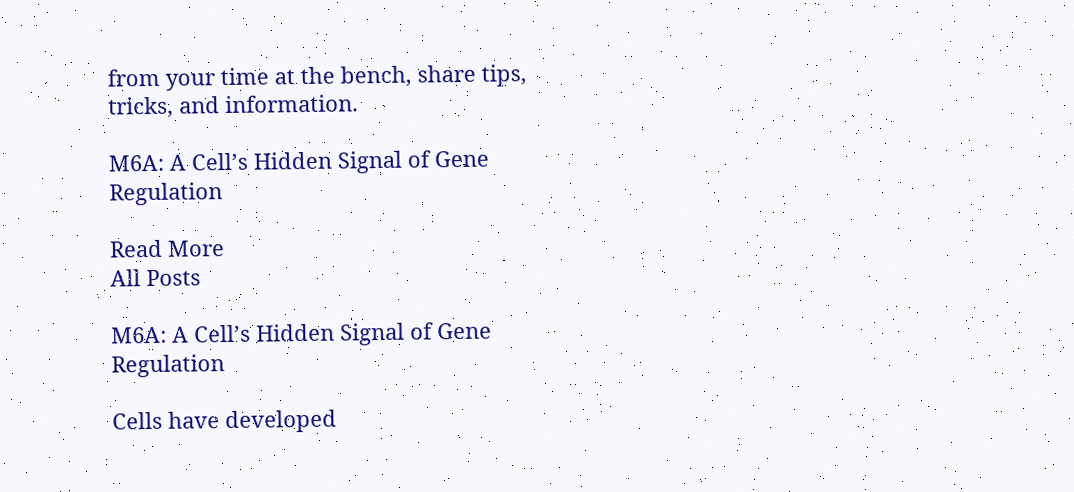from your time at the bench, share tips, tricks, and information.

M6A: A Cell’s Hidden Signal of Gene Regulation

Read More
All Posts

M6A: A Cell’s Hidden Signal of Gene Regulation

Cells have developed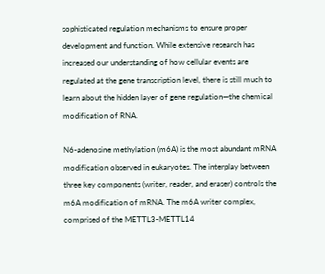sophisticated regulation mechanisms to ensure proper development and function. While extensive research has increased our understanding of how cellular events are regulated at the gene transcription level, there is still much to learn about the hidden layer of gene regulation—the chemical modification of RNA.

N6-adenosine methylation (m6A) is the most abundant mRNA modification observed in eukaryotes. The interplay between three key components (writer, reader, and eraser) controls the m6A modification of mRNA. The m6A writer complex, comprised of the METTL3-METTL14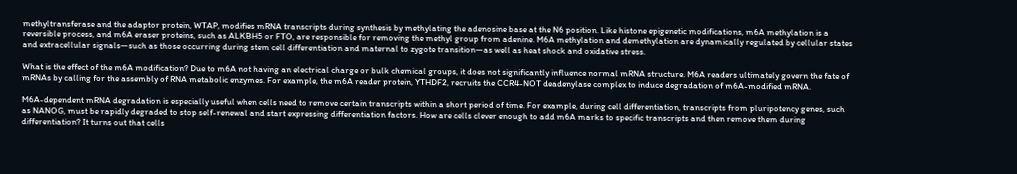methyltransferase and the adaptor protein, WTAP, modifies mRNA transcripts during synthesis by methylating the adenosine base at the N6 position. Like histone epigenetic modifications, m6A methylation is a reversible process, and m6A eraser proteins, such as ALKBH5 or FTO, are responsible for removing the methyl group from adenine. M6A methylation and demethylation are dynamically regulated by cellular states and extracellular signals—such as those occurring during stem cell differentiation and maternal to zygote transition—as well as heat shock and oxidative stress.

What is the effect of the m6A modification? Due to m6A not having an electrical charge or bulk chemical groups, it does not significantly influence normal mRNA structure. M6A readers ultimately govern the fate of mRNAs by calling for the assembly of RNA metabolic enzymes. For example, the m6A reader protein, YTHDF2, recruits the CCR4-NOT deadenylase complex to induce degradation of m6A-modified mRNA.

M6A-dependent mRNA degradation is especially useful when cells need to remove certain transcripts within a short period of time. For example, during cell differentiation, transcripts from pluripotency genes, such as NANOG, must be rapidly degraded to stop self-renewal and start expressing differentiation factors. How are cells clever enough to add m6A marks to specific transcripts and then remove them during differentiation? It turns out that cells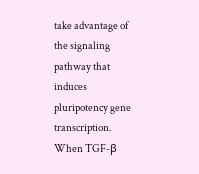take advantage of the signaling pathway that induces pluripotency gene transcription. When TGF-β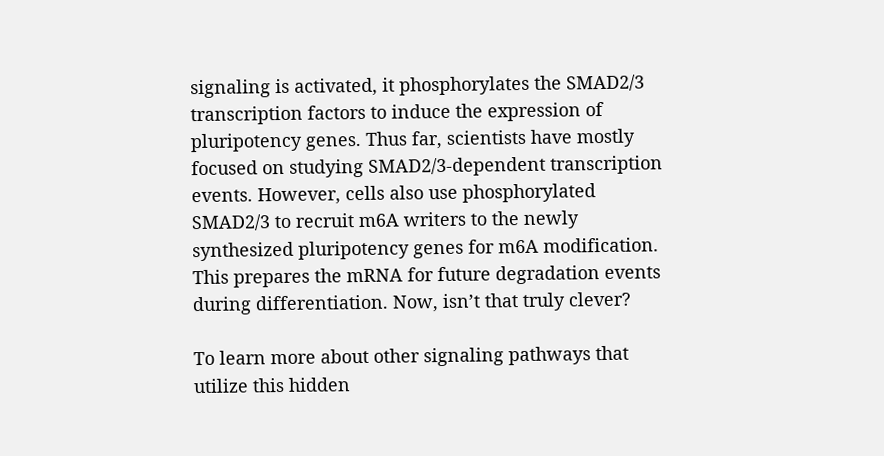signaling is activated, it phosphorylates the SMAD2/3 transcription factors to induce the expression of pluripotency genes. Thus far, scientists have mostly focused on studying SMAD2/3-dependent transcription events. However, cells also use phosphorylated SMAD2/3 to recruit m6A writers to the newly synthesized pluripotency genes for m6A modification. This prepares the mRNA for future degradation events during differentiation. Now, isn’t that truly clever?

To learn more about other signaling pathways that utilize this hidden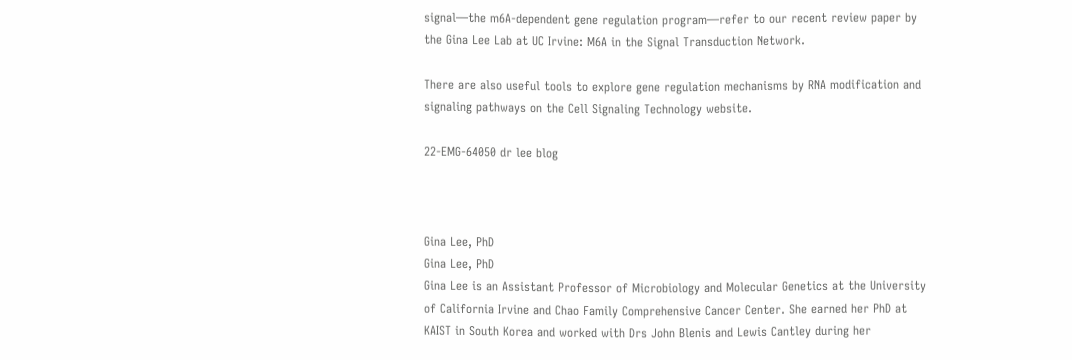signal—the m6A-dependent gene regulation program—refer to our recent review paper by the Gina Lee Lab at UC Irvine: M6A in the Signal Transduction Network.

There are also useful tools to explore gene regulation mechanisms by RNA modification and signaling pathways on the Cell Signaling Technology website.

22-EMG-64050 dr lee blog



Gina Lee, PhD
Gina Lee, PhD
Gina Lee is an Assistant Professor of Microbiology and Molecular Genetics at the University of California Irvine and Chao Family Comprehensive Cancer Center. She earned her PhD at KAIST in South Korea and worked with Drs John Blenis and Lewis Cantley during her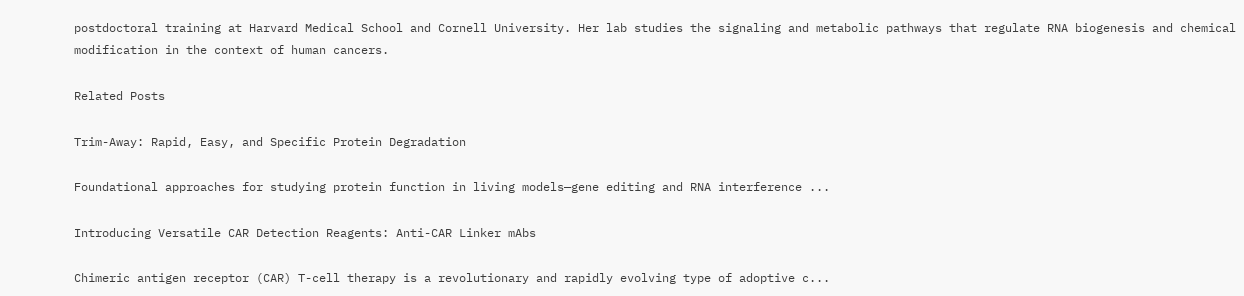postdoctoral training at Harvard Medical School and Cornell University. Her lab studies the signaling and metabolic pathways that regulate RNA biogenesis and chemical modification in the context of human cancers.

Related Posts

Trim-Away: Rapid, Easy, and Specific Protein Degradation

Foundational approaches for studying protein function in living models—gene editing and RNA interference ...

Introducing Versatile CAR Detection Reagents: Anti-CAR Linker mAbs

Chimeric antigen receptor (CAR) T-cell therapy is a revolutionary and rapidly evolving type of adoptive c...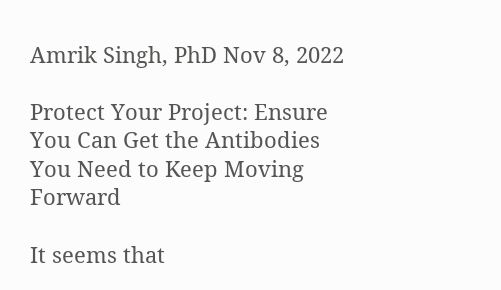Amrik Singh, PhD Nov 8, 2022

Protect Your Project: Ensure You Can Get the Antibodies You Need to Keep Moving Forward

It seems that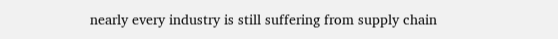nearly every industry is still suffering from supply chain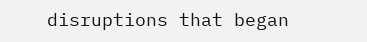disruptions that began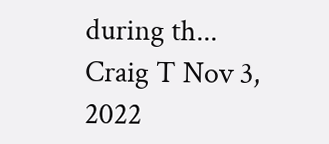during th...
Craig T Nov 3, 2022